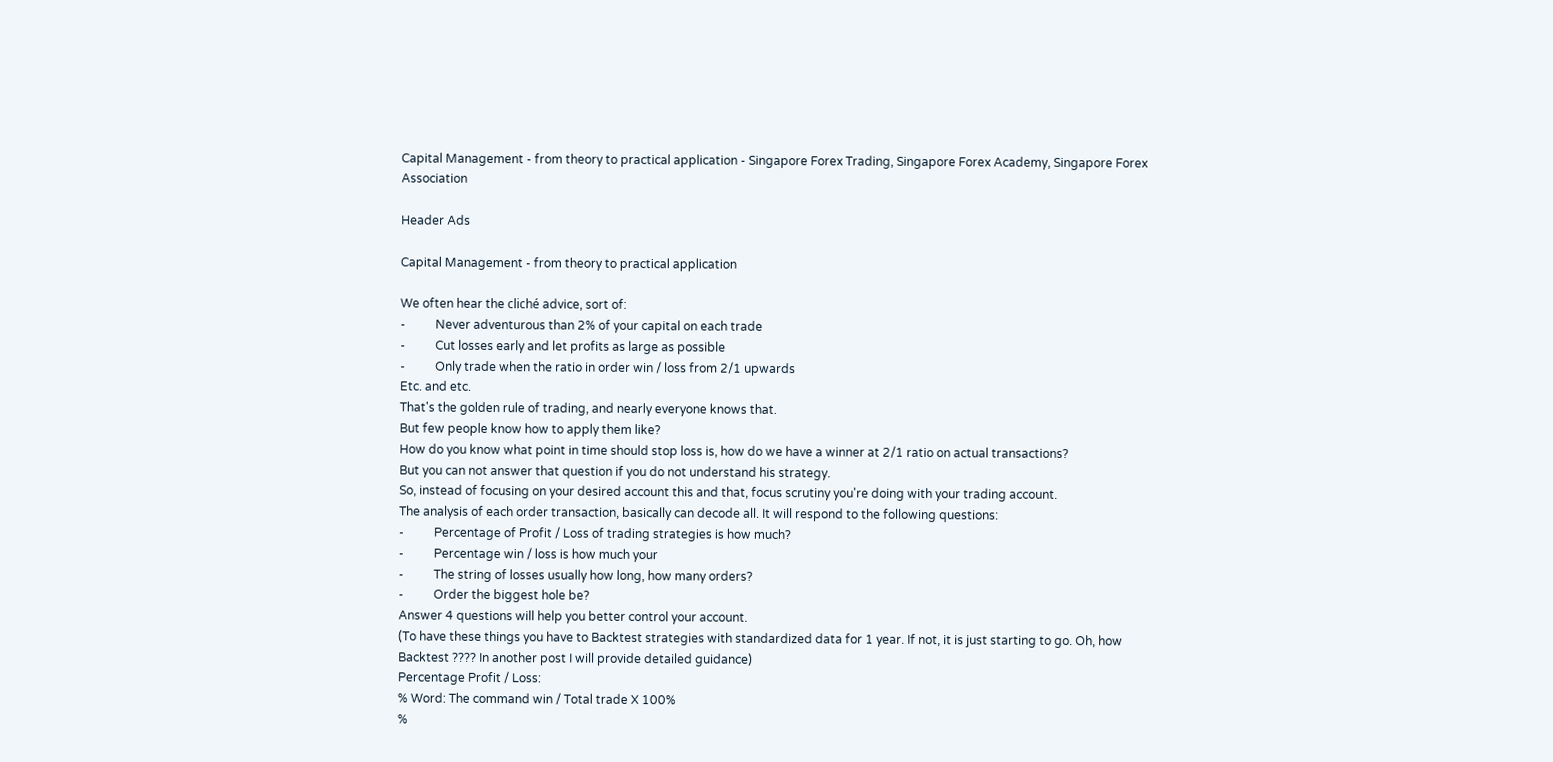Capital Management - from theory to practical application - Singapore Forex Trading, Singapore Forex Academy, Singapore Forex Association

Header Ads

Capital Management - from theory to practical application

We often hear the cliché advice, sort of:
-          Never adventurous than 2% of your capital on each trade
-          Cut losses early and let profits as large as possible
-          Only trade when the ratio in order win / loss from 2/1 upwards
Etc. and etc.
That's the golden rule of trading, and nearly everyone knows that.
But few people know how to apply them like?
How do you know what point in time should stop loss is, how do we have a winner at 2/1 ratio on actual transactions?
But you can not answer that question if you do not understand his strategy.
So, instead of focusing on your desired account this and that, focus scrutiny you're doing with your trading account.
The analysis of each order transaction, basically can decode all. It will respond to the following questions:
-          Percentage of Profit / Loss of trading strategies is how much?
-          Percentage win / loss is how much your
-          The string of losses usually how long, how many orders?
-          Order the biggest hole be?
Answer 4 questions will help you better control your account.
(To have these things you have to Backtest strategies with standardized data for 1 year. If not, it is just starting to go. Oh, how Backtest ???? In another post I will provide detailed guidance)
Percentage Profit / Loss:
% Word: The command win / Total trade X 100%
%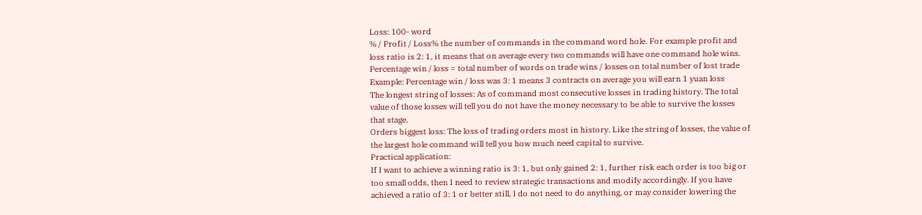Loss: 100- word
% / Profit / Loss% the number of commands in the command word hole. For example profit and loss ratio is 2: 1, it means that on average every two commands will have one command hole wins.
Percentage win / loss = total number of words on trade wins / losses on total number of lost trade
Example: Percentage win / loss was 3: 1 means 3 contracts on average you will earn 1 yuan loss
The longest string of losses: As of command most consecutive losses in trading history. The total value of those losses will tell you do not have the money necessary to be able to survive the losses that stage.
Orders biggest loss: The loss of trading orders most in history. Like the string of losses, the value of the largest hole command will tell you how much need capital to survive.
Practical application:
If I want to achieve a winning ratio is 3: 1, but only gained 2: 1, further risk each order is too big or too small odds, then I need to review strategic transactions and modify accordingly. If you have achieved a ratio of 3: 1 or better still, I do not need to do anything, or may consider lowering the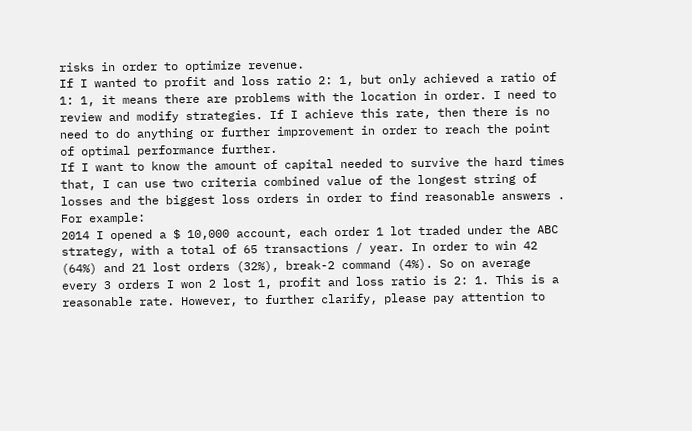risks in order to optimize revenue.
If I wanted to profit and loss ratio 2: 1, but only achieved a ratio of 1: 1, it means there are problems with the location in order. I need to review and modify strategies. If I achieve this rate, then there is no need to do anything or further improvement in order to reach the point of optimal performance further.
If I want to know the amount of capital needed to survive the hard times that, I can use two criteria combined value of the longest string of losses and the biggest loss orders in order to find reasonable answers .
For example:
2014 I opened a $ 10,000 account, each order 1 lot traded under the ABC strategy, with a total of 65 transactions / year. In order to win 42 (64%) and 21 lost orders (32%), break-2 command (4%). So on average every 3 orders I won 2 lost 1, profit and loss ratio is 2: 1. This is a reasonable rate. However, to further clarify, please pay attention to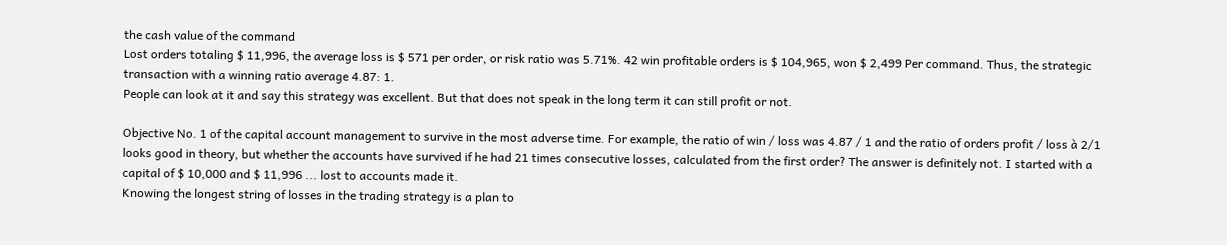the cash value of the command
Lost orders totaling $ 11,996, the average loss is $ 571 per order, or risk ratio was 5.71%. 42 win profitable orders is $ 104,965, won $ 2,499 Per command. Thus, the strategic transaction with a winning ratio average 4.87: 1.
People can look at it and say this strategy was excellent. But that does not speak in the long term it can still profit or not.

Objective No. 1 of the capital account management to survive in the most adverse time. For example, the ratio of win / loss was 4.87 / 1 and the ratio of orders profit / loss à 2/1 looks good in theory, but whether the accounts have survived if he had 21 times consecutive losses, calculated from the first order? The answer is definitely not. I started with a capital of $ 10,000 and $ 11,996 ... lost to accounts made it.
Knowing the longest string of losses in the trading strategy is a plan to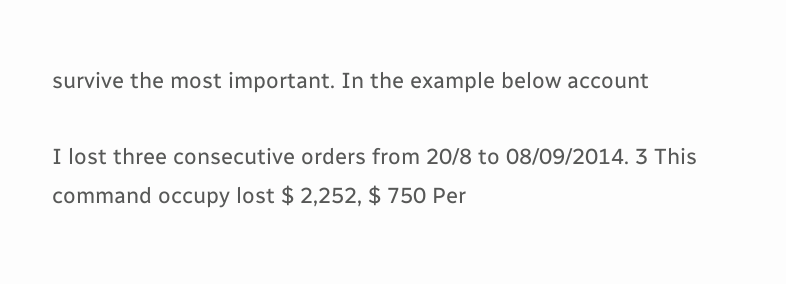survive the most important. In the example below account

I lost three consecutive orders from 20/8 to 08/09/2014. 3 This command occupy lost $ 2,252, $ 750 Per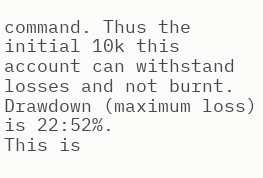command. Thus the initial 10k this account can withstand losses and not burnt. Drawdown (maximum loss) is 22:52%.
This is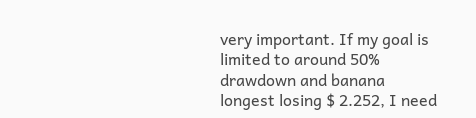very important. If my goal is limited to around 50% drawdown and banana longest losing $ 2.252, I need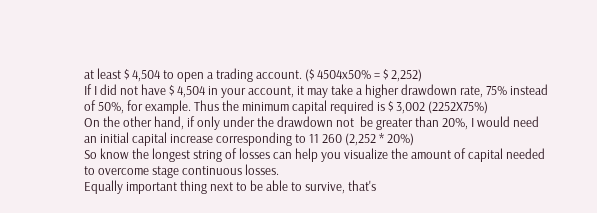at least $ 4,504 to open a trading account. ($ 4504x50% = $ 2,252)
If I did not have $ 4,504 in your account, it may take a higher drawdown rate, 75% instead of 50%, for example. Thus the minimum capital required is $ 3,002 (2252X75%)
On the other hand, if only under the drawdown not  be greater than 20%, I would need an initial capital increase corresponding to 11 260 (2,252 * 20%)
So know the longest string of losses can help you visualize the amount of capital needed to overcome stage continuous losses.
Equally important thing next to be able to survive, that's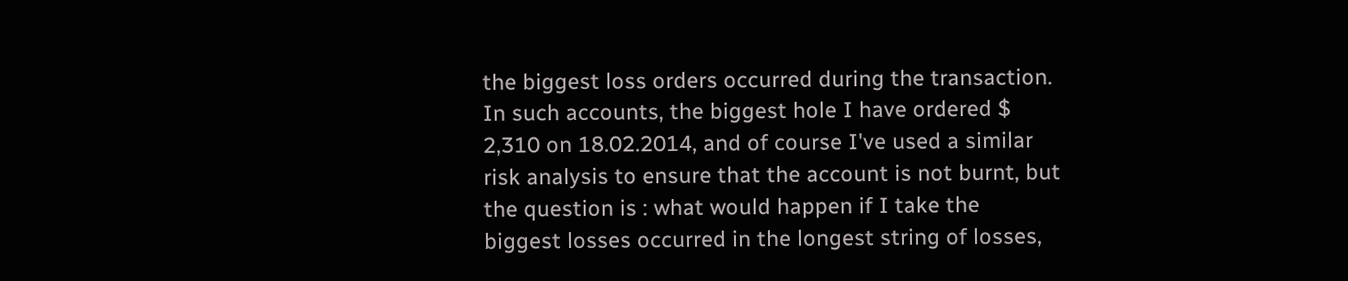the biggest loss orders occurred during the transaction. In such accounts, the biggest hole I have ordered $ 2,310 on 18.02.2014, and of course I've used a similar risk analysis to ensure that the account is not burnt, but the question is : what would happen if I take the biggest losses occurred in the longest string of losses,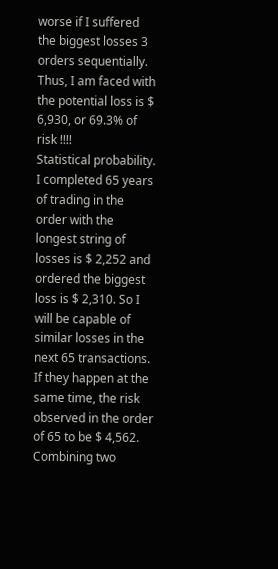worse if I suffered the biggest losses 3 orders sequentially. Thus, I am faced with the potential loss is $ 6,930, or 69.3% of risk !!!!
Statistical probability.
I completed 65 years of trading in the order with the longest string of losses is $ 2,252 and ordered the biggest loss is $ 2,310. So I will be capable of similar losses in the next 65 transactions. If they happen at the same time, the risk observed in the order of 65 to be $ 4,562.
Combining two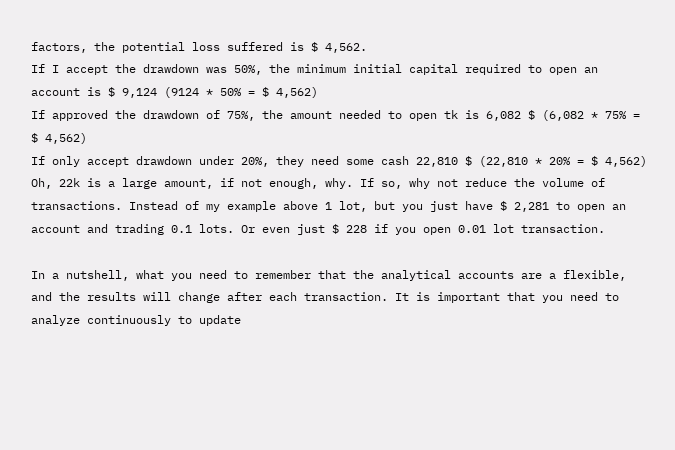factors, the potential loss suffered is $ 4,562.
If I accept the drawdown was 50%, the minimum initial capital required to open an account is $ 9,124 (9124 * 50% = $ 4,562)
If approved the drawdown of 75%, the amount needed to open tk is 6,082 $ (6,082 * 75% = $ 4,562)
If only accept drawdown under 20%, they need some cash 22,810 $ (22,810 * 20% = $ 4,562)
Oh, 22k is a large amount, if not enough, why. If so, why not reduce the volume of transactions. Instead of my example above 1 lot, but you just have $ 2,281 to open an account and trading 0.1 lots. Or even just $ 228 if you open 0.01 lot transaction.

In a nutshell, what you need to remember that the analytical accounts are a flexible, and the results will change after each transaction. It is important that you need to analyze continuously to update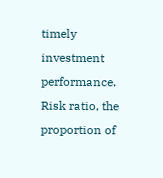timely investment performance. Risk ratio, the proportion of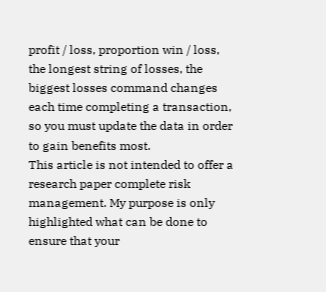profit / loss, proportion win / loss, the longest string of losses, the biggest losses command changes each time completing a transaction, so you must update the data in order to gain benefits most.
This article is not intended to offer a research paper complete risk management. My purpose is only highlighted what can be done to ensure that your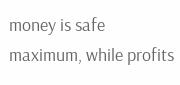money is safe maximum, while profits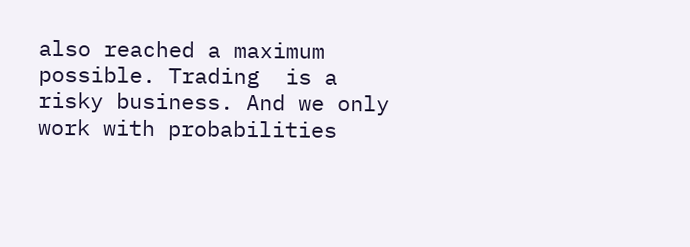also reached a maximum possible. Trading  is a risky business. And we only work with probabilities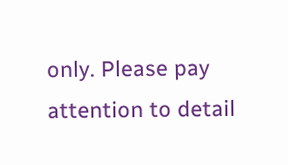only. Please pay attention to detail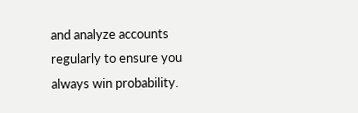and analyze accounts regularly to ensure you always win probability.